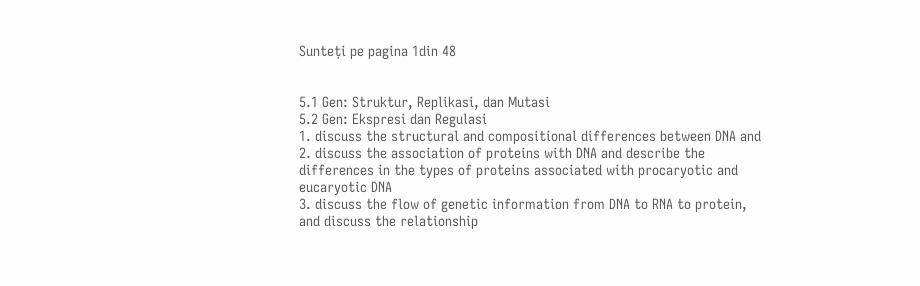Sunteți pe pagina 1din 48


5.1 Gen: Struktur, Replikasi, dan Mutasi
5.2 Gen: Ekspresi dan Regulasi
1. discuss the structural and compositional differences between DNA and
2. discuss the association of proteins with DNA and describe the
differences in the types of proteins associated with procaryotic and
eucaryotic DNA
3. discuss the flow of genetic information from DNA to RNA to protein,
and discuss the relationship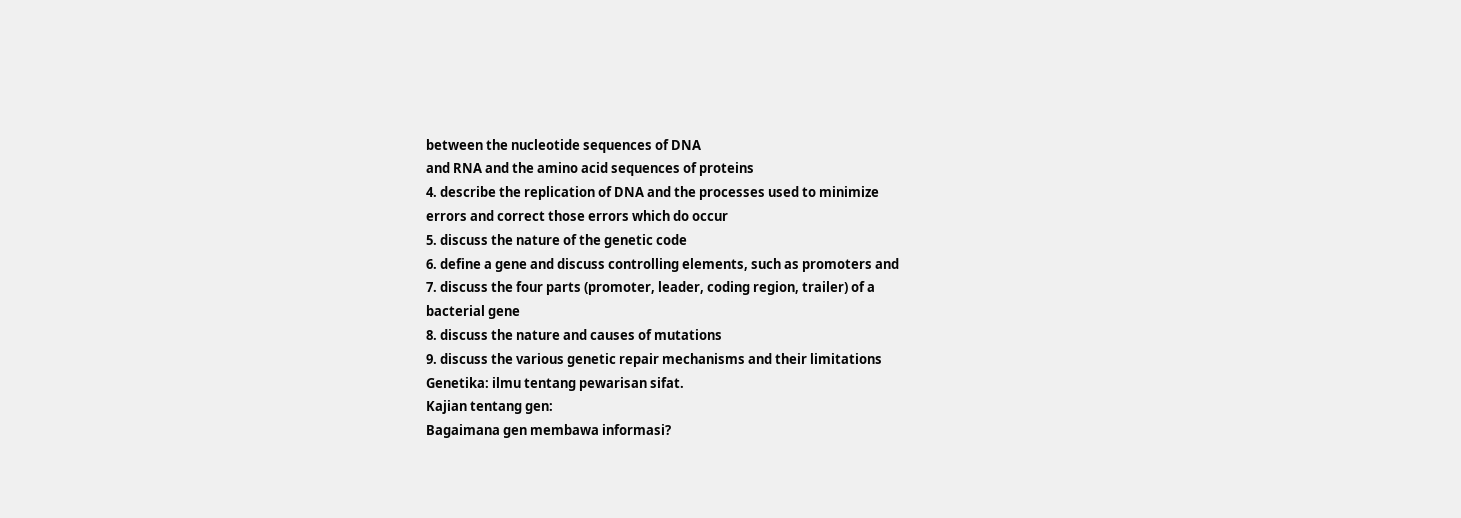between the nucleotide sequences of DNA
and RNA and the amino acid sequences of proteins
4. describe the replication of DNA and the processes used to minimize
errors and correct those errors which do occur
5. discuss the nature of the genetic code
6. define a gene and discuss controlling elements, such as promoters and
7. discuss the four parts (promoter, leader, coding region, trailer) of a
bacterial gene
8. discuss the nature and causes of mutations
9. discuss the various genetic repair mechanisms and their limitations
Genetika: ilmu tentang pewarisan sifat.
Kajian tentang gen:
Bagaimana gen membawa informasi?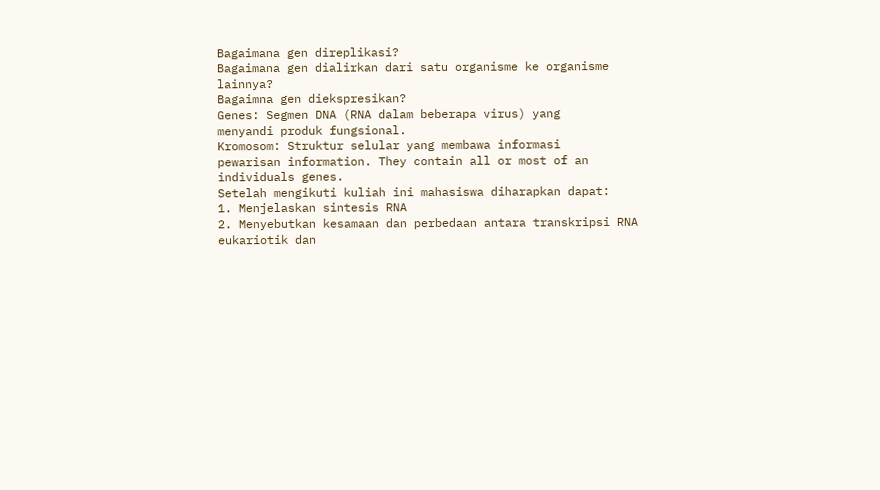Bagaimana gen direplikasi?
Bagaimana gen dialirkan dari satu organisme ke organisme lainnya?
Bagaimna gen diekspresikan?
Genes: Segmen DNA (RNA dalam beberapa virus) yang
menyandi produk fungsional.
Kromosom: Struktur selular yang membawa informasi
pewarisan information. They contain all or most of an
individuals genes.
Setelah mengikuti kuliah ini mahasiswa diharapkan dapat:
1. Menjelaskan sintesis RNA
2. Menyebutkan kesamaan dan perbedaan antara transkripsi RNA
eukariotik dan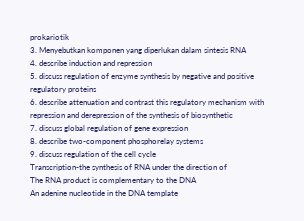prokariotik
3. Menyebutkan komponen yang diperlukan dalam sintesis RNA
4. describe induction and repression
5. discuss regulation of enzyme synthesis by negative and positive
regulatory proteins
6. describe attenuation and contrast this regulatory mechanism with
repression and derepression of the synthesis of biosynthetic
7. discuss global regulation of gene expression
8. describe two-component phosphorelay systems
9. discuss regulation of the cell cycle
Transcription-the synthesis of RNA under the direction of
The RNA product is complementary to the DNA
An adenine nucleotide in the DNA template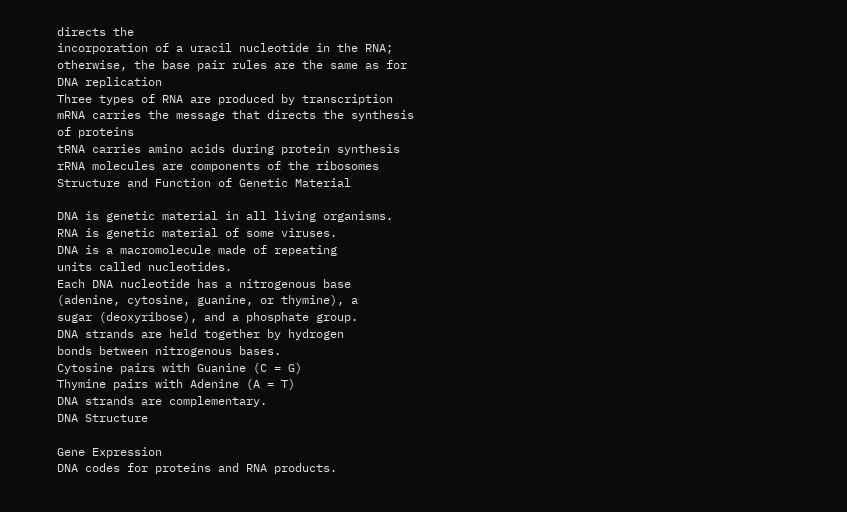directs the
incorporation of a uracil nucleotide in the RNA;
otherwise, the base pair rules are the same as for
DNA replication
Three types of RNA are produced by transcription
mRNA carries the message that directs the synthesis
of proteins
tRNA carries amino acids during protein synthesis
rRNA molecules are components of the ribosomes
Structure and Function of Genetic Material

DNA is genetic material in all living organisms.
RNA is genetic material of some viruses.
DNA is a macromolecule made of repeating
units called nucleotides.
Each DNA nucleotide has a nitrogenous base
(adenine, cytosine, guanine, or thymine), a
sugar (deoxyribose), and a phosphate group.
DNA strands are held together by hydrogen
bonds between nitrogenous bases.
Cytosine pairs with Guanine (C = G)
Thymine pairs with Adenine (A = T)
DNA strands are complementary.
DNA Structure

Gene Expression
DNA codes for proteins and RNA products.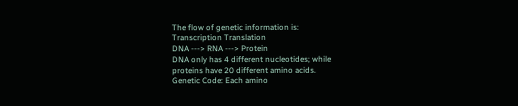The flow of genetic information is:
Transcription Translation
DNA ---> RNA ---> Protein
DNA only has 4 different nucleotides; while
proteins have 20 different amino acids.
Genetic Code: Each amino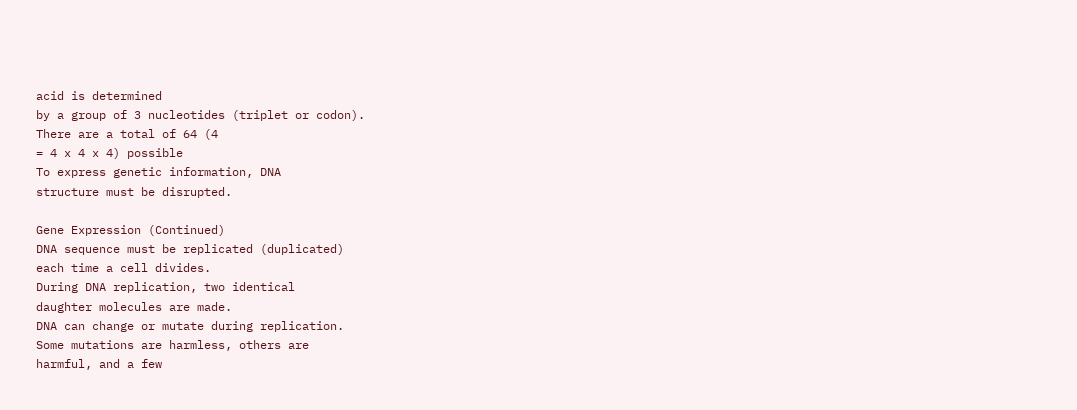acid is determined
by a group of 3 nucleotides (triplet or codon).
There are a total of 64 (4
= 4 x 4 x 4) possible
To express genetic information, DNA
structure must be disrupted.

Gene Expression (Continued)
DNA sequence must be replicated (duplicated)
each time a cell divides.
During DNA replication, two identical
daughter molecules are made.
DNA can change or mutate during replication.
Some mutations are harmless, others are
harmful, and a few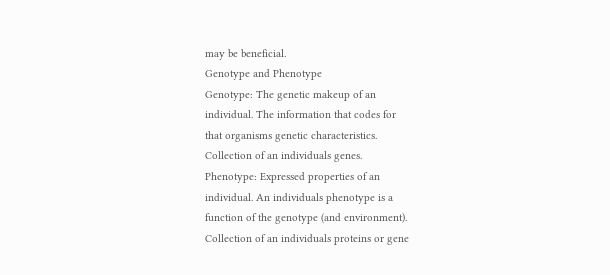may be beneficial.
Genotype and Phenotype
Genotype: The genetic makeup of an
individual. The information that codes for
that organisms genetic characteristics.
Collection of an individuals genes.
Phenotype: Expressed properties of an
individual. An individuals phenotype is a
function of the genotype (and environment).
Collection of an individuals proteins or gene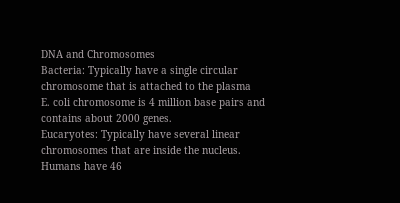DNA and Chromosomes
Bacteria: Typically have a single circular
chromosome that is attached to the plasma
E. coli chromosome is 4 million base pairs and
contains about 2000 genes.
Eucaryotes: Typically have several linear
chromosomes that are inside the nucleus.
Humans have 46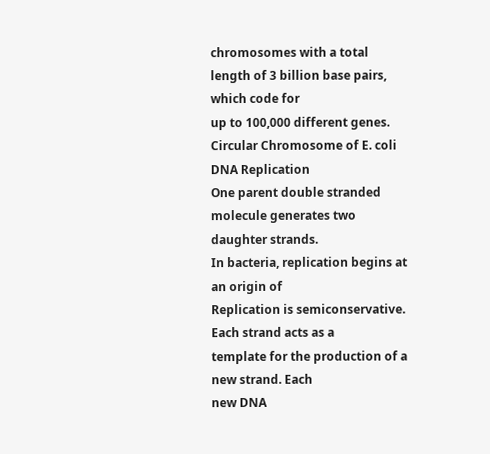chromosomes with a total
length of 3 billion base pairs, which code for
up to 100,000 different genes.
Circular Chromosome of E. coli
DNA Replication
One parent double stranded molecule generates two
daughter strands.
In bacteria, replication begins at an origin of
Replication is semiconservative. Each strand acts as a
template for the production of a new strand. Each
new DNA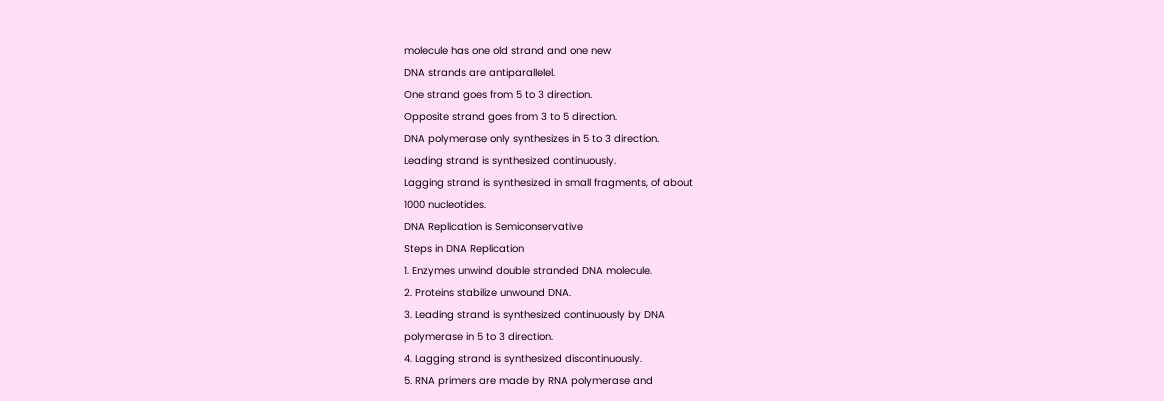molecule has one old strand and one new
DNA strands are antiparallelel.
One strand goes from 5 to 3 direction.
Opposite strand goes from 3 to 5 direction.
DNA polymerase only synthesizes in 5 to 3 direction.
Leading strand is synthesized continuously.
Lagging strand is synthesized in small fragments, of about
1000 nucleotides.
DNA Replication is Semiconservative
Steps in DNA Replication
1. Enzymes unwind double stranded DNA molecule.
2. Proteins stabilize unwound DNA.
3. Leading strand is synthesized continuously by DNA
polymerase in 5 to 3 direction.
4. Lagging strand is synthesized discontinuously.
5. RNA primers are made by RNA polymerase and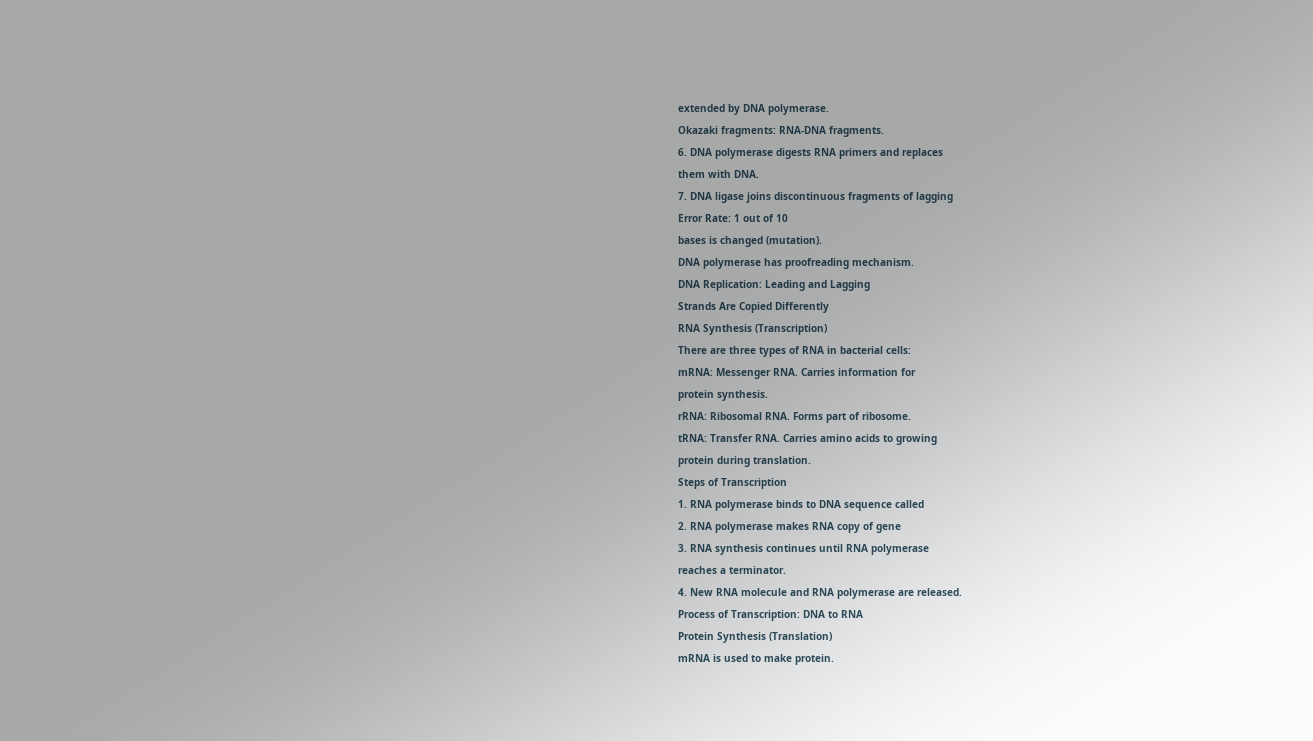extended by DNA polymerase.
Okazaki fragments: RNA-DNA fragments.
6. DNA polymerase digests RNA primers and replaces
them with DNA.
7. DNA ligase joins discontinuous fragments of lagging
Error Rate: 1 out of 10
bases is changed (mutation).
DNA polymerase has proofreading mechanism.
DNA Replication: Leading and Lagging
Strands Are Copied Differently
RNA Synthesis (Transcription)
There are three types of RNA in bacterial cells:
mRNA: Messenger RNA. Carries information for
protein synthesis.
rRNA: Ribosomal RNA. Forms part of ribosome.
tRNA: Transfer RNA. Carries amino acids to growing
protein during translation.
Steps of Transcription
1. RNA polymerase binds to DNA sequence called
2. RNA polymerase makes RNA copy of gene
3. RNA synthesis continues until RNA polymerase
reaches a terminator.
4. New RNA molecule and RNA polymerase are released.
Process of Transcription: DNA to RNA
Protein Synthesis (Translation)
mRNA is used to make protein.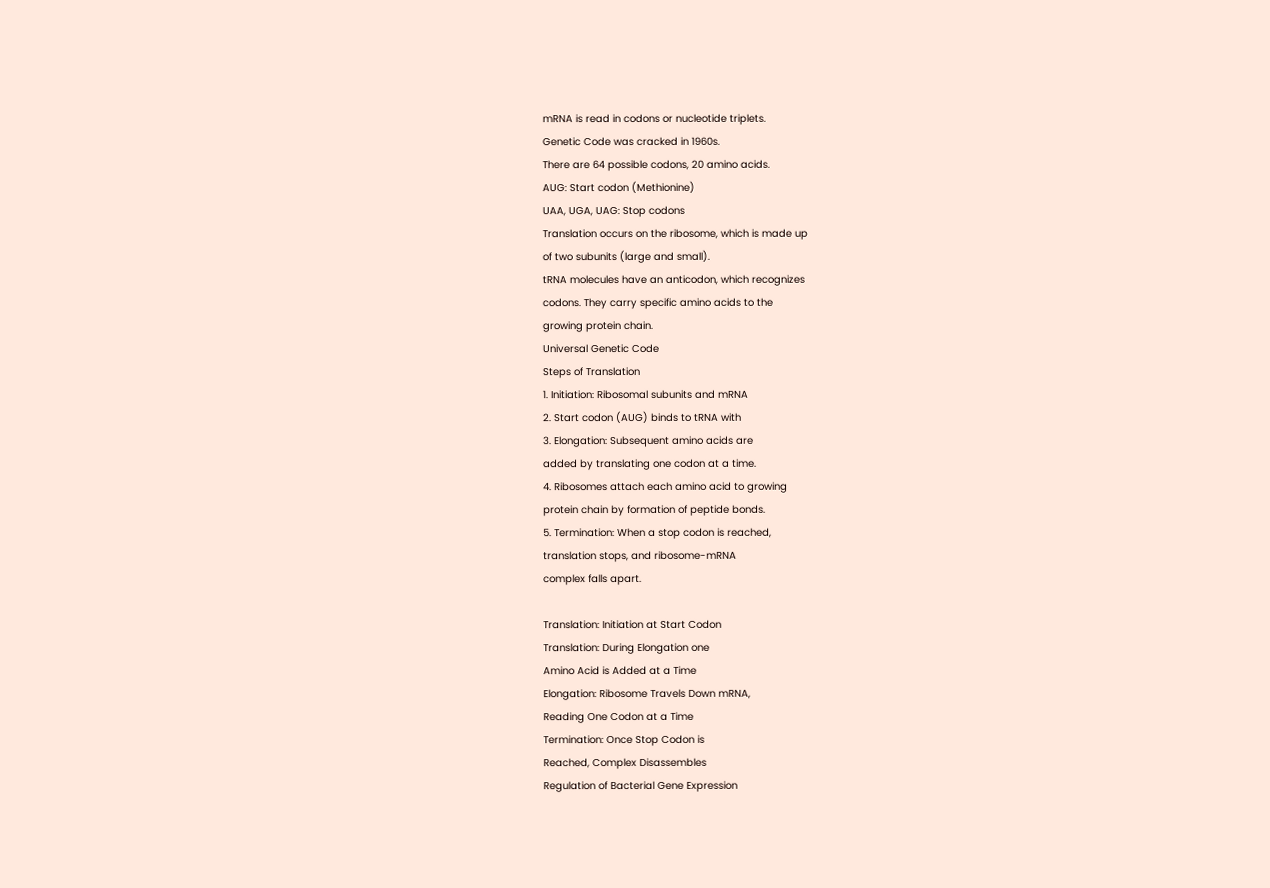mRNA is read in codons or nucleotide triplets.
Genetic Code was cracked in 1960s.
There are 64 possible codons, 20 amino acids.
AUG: Start codon (Methionine)
UAA, UGA, UAG: Stop codons
Translation occurs on the ribosome, which is made up
of two subunits (large and small).
tRNA molecules have an anticodon, which recognizes
codons. They carry specific amino acids to the
growing protein chain.
Universal Genetic Code
Steps of Translation
1. Initiation: Ribosomal subunits and mRNA
2. Start codon (AUG) binds to tRNA with
3. Elongation: Subsequent amino acids are
added by translating one codon at a time.
4. Ribosomes attach each amino acid to growing
protein chain by formation of peptide bonds.
5. Termination: When a stop codon is reached,
translation stops, and ribosome-mRNA
complex falls apart.

Translation: Initiation at Start Codon
Translation: During Elongation one
Amino Acid is Added at a Time
Elongation: Ribosome Travels Down mRNA,
Reading One Codon at a Time
Termination: Once Stop Codon is
Reached, Complex Disassembles
Regulation of Bacterial Gene Expression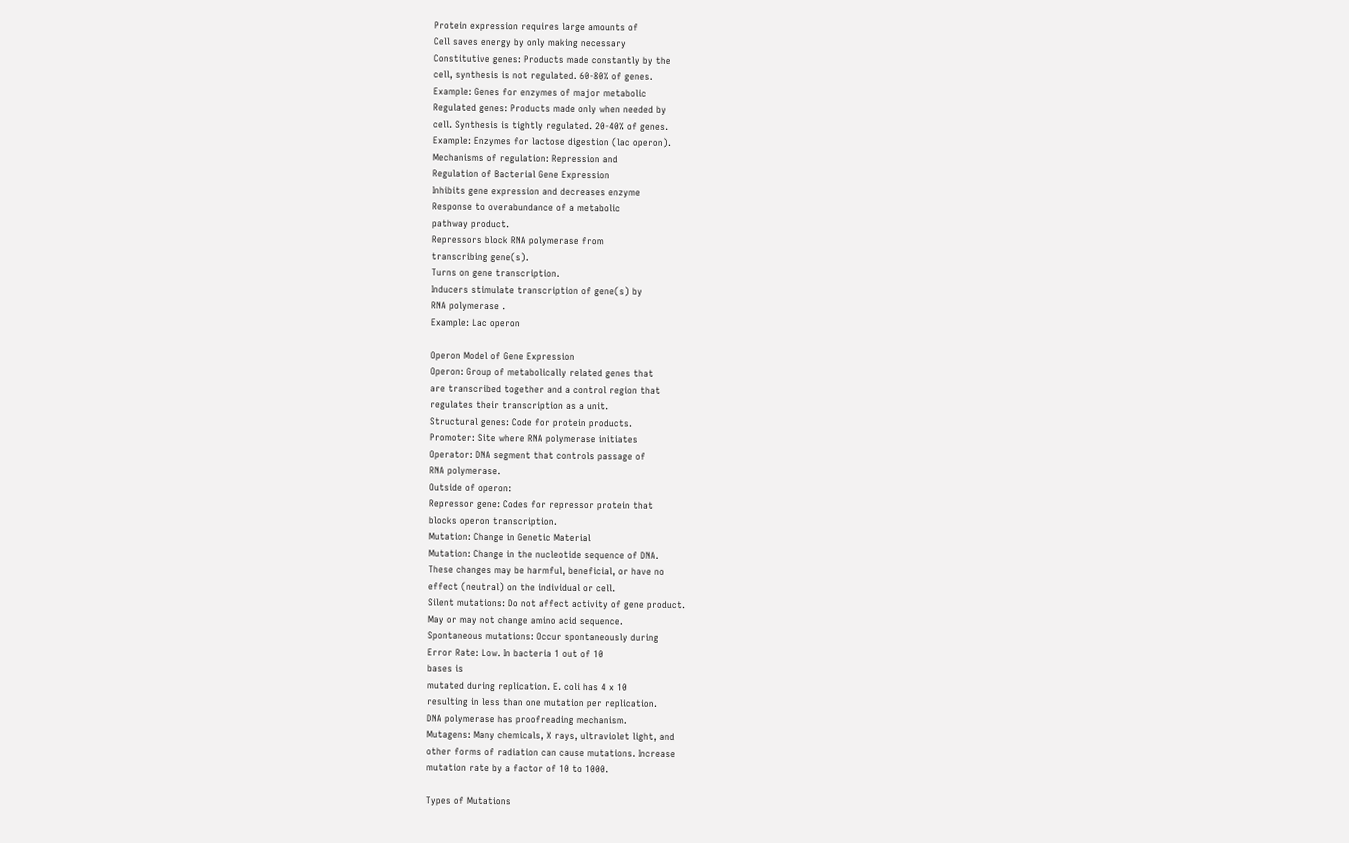Protein expression requires large amounts of
Cell saves energy by only making necessary
Constitutive genes: Products made constantly by the
cell, synthesis is not regulated. 60-80% of genes.
Example: Genes for enzymes of major metabolic
Regulated genes: Products made only when needed by
cell. Synthesis is tightly regulated. 20-40% of genes.
Example: Enzymes for lactose digestion (lac operon).
Mechanisms of regulation: Repression and
Regulation of Bacterial Gene Expression
Inhibits gene expression and decreases enzyme
Response to overabundance of a metabolic
pathway product.
Repressors block RNA polymerase from
transcribing gene(s).
Turns on gene transcription.
Inducers stimulate transcription of gene(s) by
RNA polymerase .
Example: Lac operon

Operon Model of Gene Expression
Operon: Group of metabolically related genes that
are transcribed together and a control region that
regulates their transcription as a unit.
Structural genes: Code for protein products.
Promoter: Site where RNA polymerase initiates
Operator: DNA segment that controls passage of
RNA polymerase.
Outside of operon:
Repressor gene: Codes for repressor protein that
blocks operon transcription.
Mutation: Change in Genetic Material
Mutation: Change in the nucleotide sequence of DNA.
These changes may be harmful, beneficial, or have no
effect (neutral) on the individual or cell.
Silent mutations: Do not affect activity of gene product.
May or may not change amino acid sequence.
Spontaneous mutations: Occur spontaneously during
Error Rate: Low. In bacteria 1 out of 10
bases is
mutated during replication. E. coli has 4 x 10
resulting in less than one mutation per replication.
DNA polymerase has proofreading mechanism.
Mutagens: Many chemicals, X rays, ultraviolet light, and
other forms of radiation can cause mutations. Increase
mutation rate by a factor of 10 to 1000.

Types of Mutations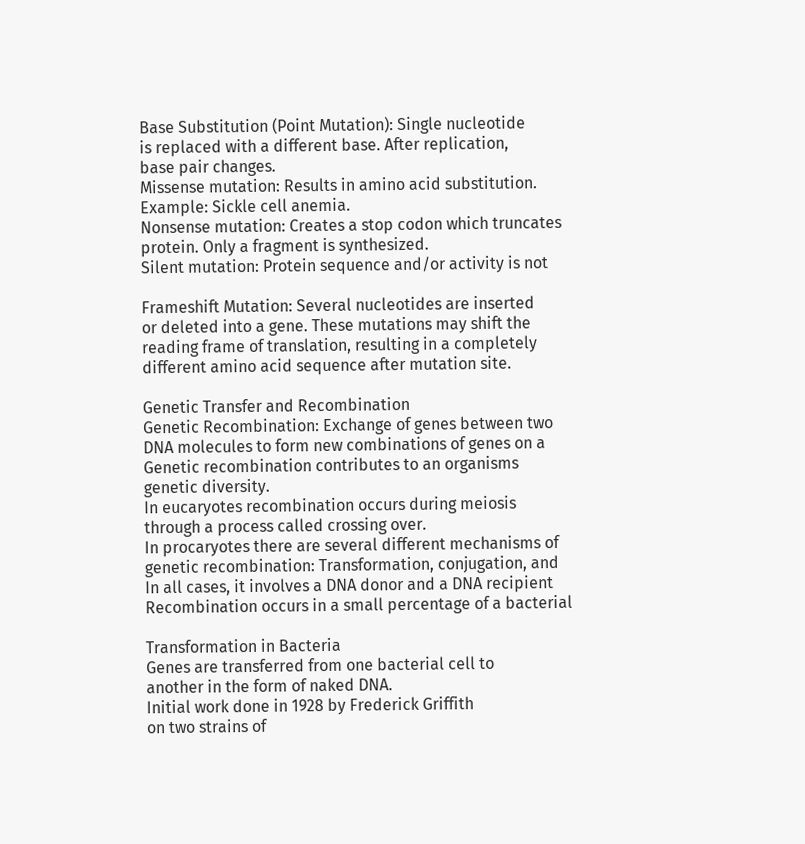Base Substitution (Point Mutation): Single nucleotide
is replaced with a different base. After replication,
base pair changes.
Missense mutation: Results in amino acid substitution.
Example: Sickle cell anemia.
Nonsense mutation: Creates a stop codon which truncates
protein. Only a fragment is synthesized.
Silent mutation: Protein sequence and/or activity is not

Frameshift Mutation: Several nucleotides are inserted
or deleted into a gene. These mutations may shift the
reading frame of translation, resulting in a completely
different amino acid sequence after mutation site.

Genetic Transfer and Recombination
Genetic Recombination: Exchange of genes between two
DNA molecules to form new combinations of genes on a
Genetic recombination contributes to an organisms
genetic diversity.
In eucaryotes recombination occurs during meiosis
through a process called crossing over.
In procaryotes there are several different mechanisms of
genetic recombination: Transformation, conjugation, and
In all cases, it involves a DNA donor and a DNA recipient
Recombination occurs in a small percentage of a bacterial

Transformation in Bacteria
Genes are transferred from one bacterial cell to
another in the form of naked DNA.
Initial work done in 1928 by Frederick Griffith
on two strains of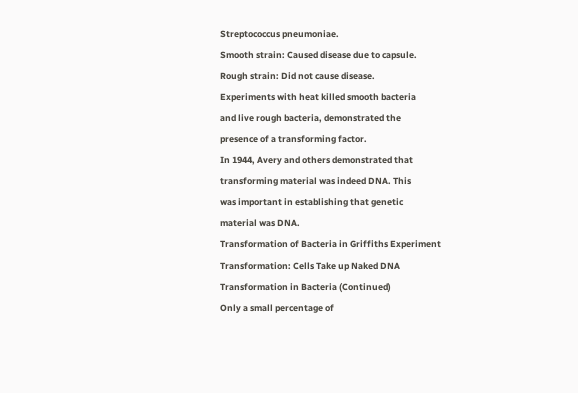Streptococcus pneumoniae.
Smooth strain: Caused disease due to capsule.
Rough strain: Did not cause disease.
Experiments with heat killed smooth bacteria
and live rough bacteria, demonstrated the
presence of a transforming factor.
In 1944, Avery and others demonstrated that
transforming material was indeed DNA. This
was important in establishing that genetic
material was DNA.
Transformation of Bacteria in Griffiths Experiment
Transformation: Cells Take up Naked DNA
Transformation in Bacteria (Continued)
Only a small percentage of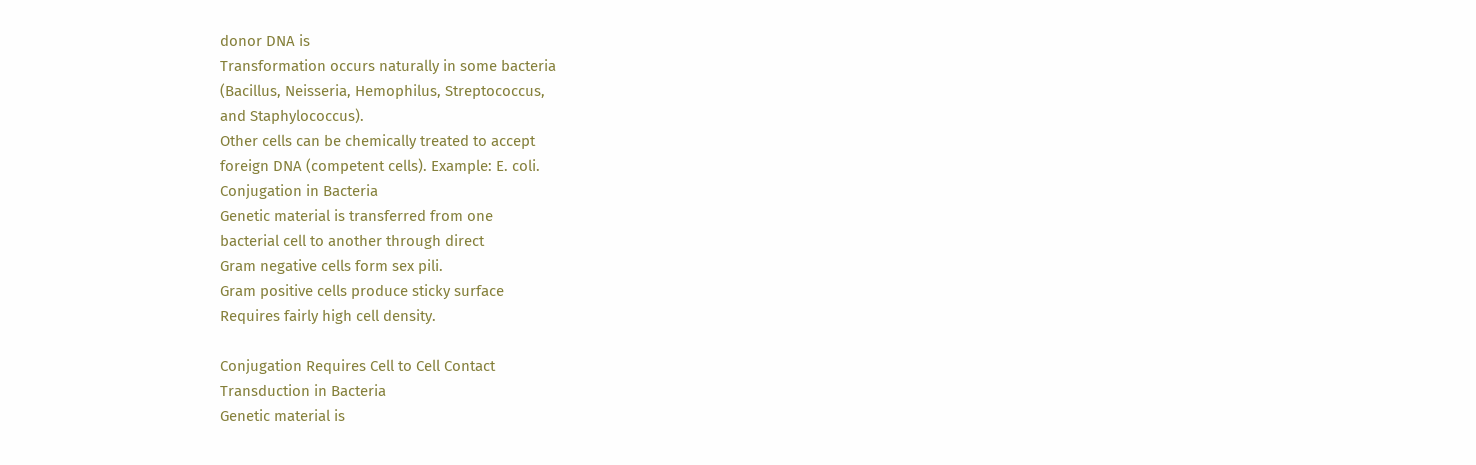donor DNA is
Transformation occurs naturally in some bacteria
(Bacillus, Neisseria, Hemophilus, Streptococcus,
and Staphylococcus).
Other cells can be chemically treated to accept
foreign DNA (competent cells). Example: E. coli.
Conjugation in Bacteria
Genetic material is transferred from one
bacterial cell to another through direct
Gram negative cells form sex pili.
Gram positive cells produce sticky surface
Requires fairly high cell density.

Conjugation Requires Cell to Cell Contact
Transduction in Bacteria
Genetic material is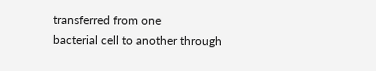transferred from one
bacterial cell to another through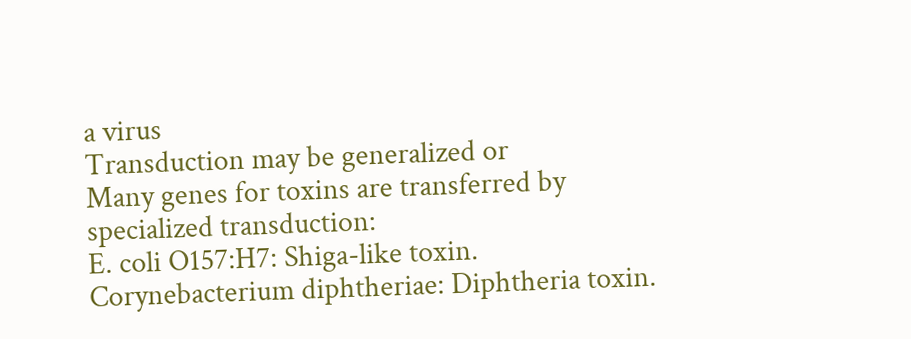a virus
Transduction may be generalized or
Many genes for toxins are transferred by
specialized transduction:
E. coli O157:H7: Shiga-like toxin.
Corynebacterium diphtheriae: Diphtheria toxin.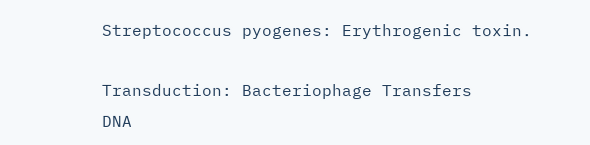Streptococcus pyogenes: Erythrogenic toxin.

Transduction: Bacteriophage Transfers
DNA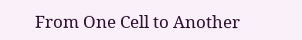From One Cell to Another